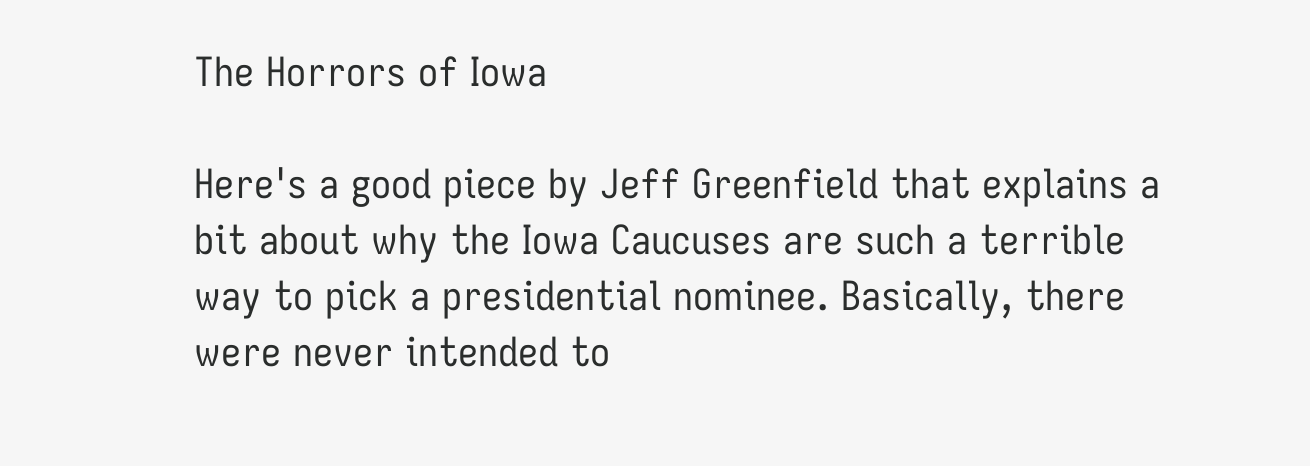The Horrors of Iowa

Here's a good piece by Jeff Greenfield that explains a bit about why the Iowa Caucuses are such a terrible way to pick a presidential nominee. Basically, there were never intended to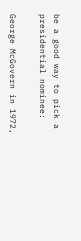be a good way to pick a presidential nominee:

George McGovern in 1972,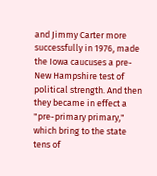and Jimmy Carter more successfully in 1976, made the Iowa caucuses a pre-New Hampshire test of political strength. And then they became in effect a "pre-primary primary," which bring to the state tens of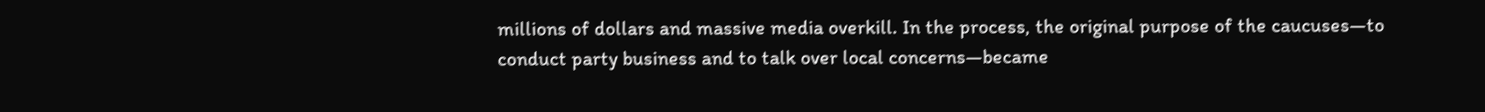millions of dollars and massive media overkill. In the process, the original purpose of the caucuses—to conduct party business and to talk over local concerns—became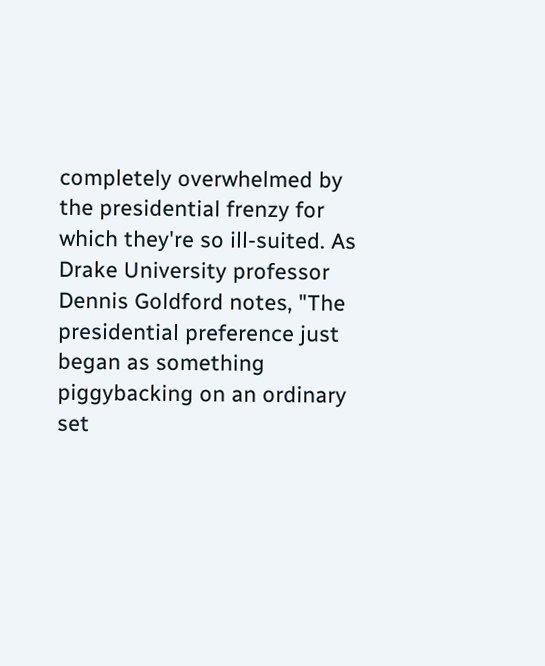completely overwhelmed by the presidential frenzy for which they're so ill-suited. As Drake University professor Dennis Goldford notes, "The presidential preference just began as something piggybacking on an ordinary set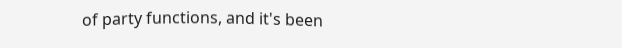of party functions, and it's been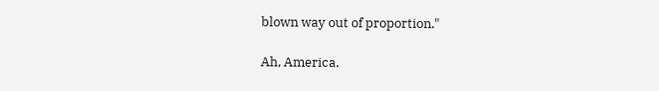blown way out of proportion."

Ah, America.